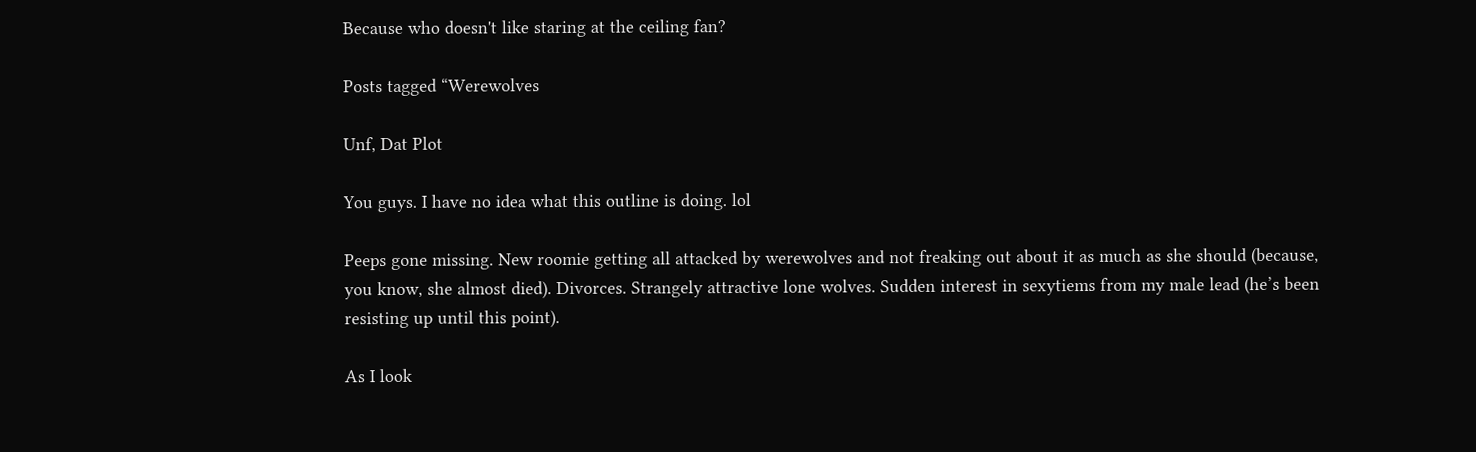Because who doesn't like staring at the ceiling fan?

Posts tagged “Werewolves

Unf, Dat Plot

You guys. I have no idea what this outline is doing. lol

Peeps gone missing. New roomie getting all attacked by werewolves and not freaking out about it as much as she should (because, you know, she almost died). Divorces. Strangely attractive lone wolves. Sudden interest in sexytiems from my male lead (he’s been resisting up until this point).

As I look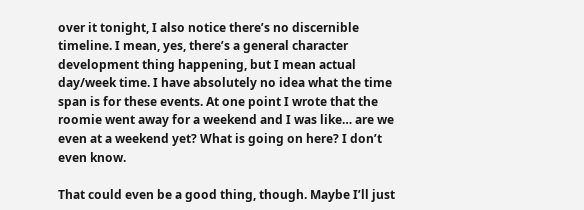over it tonight, I also notice there’s no discernible timeline. I mean, yes, there’s a general character development thing happening, but I mean actual day/week time. I have absolutely no idea what the time span is for these events. At one point I wrote that the roomie went away for a weekend and I was like… are we even at a weekend yet? What is going on here? I don’t even know.

That could even be a good thing, though. Maybe I’ll just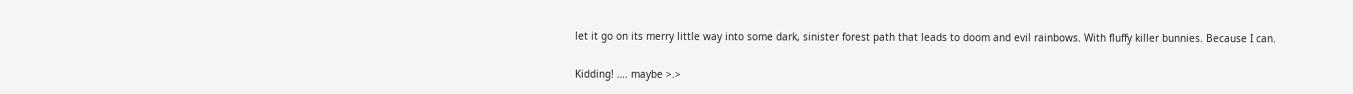let it go on its merry little way into some dark, sinister forest path that leads to doom and evil rainbows. With fluffy killer bunnies. Because I can.

Kidding! …. maybe >.>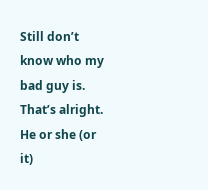Still don’t know who my bad guy is. That’s alright. He or she (or it)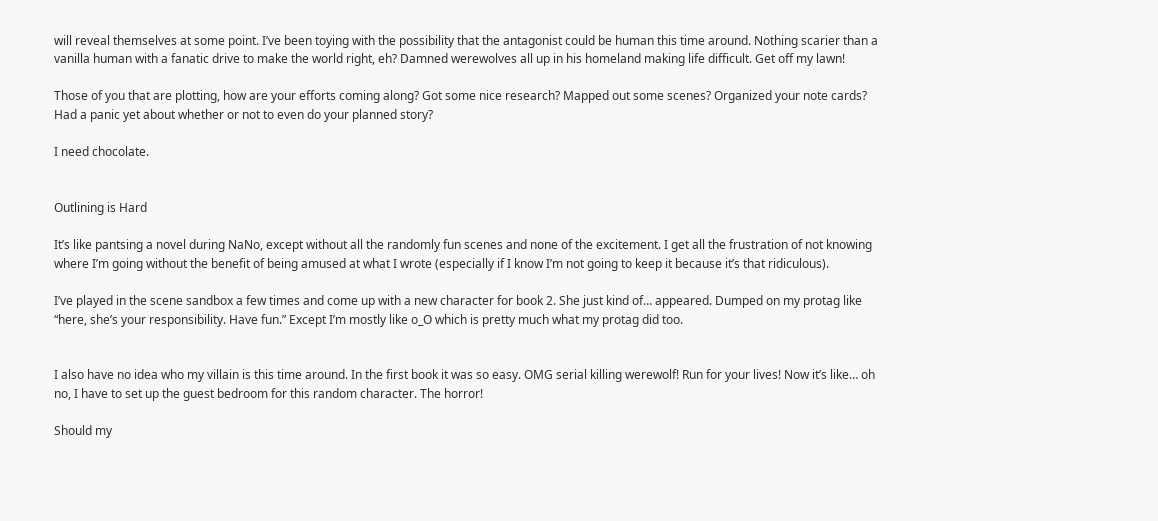will reveal themselves at some point. I’ve been toying with the possibility that the antagonist could be human this time around. Nothing scarier than a vanilla human with a fanatic drive to make the world right, eh? Damned werewolves all up in his homeland making life difficult. Get off my lawn!

Those of you that are plotting, how are your efforts coming along? Got some nice research? Mapped out some scenes? Organized your note cards? Had a panic yet about whether or not to even do your planned story?

I need chocolate.


Outlining is Hard

It’s like pantsing a novel during NaNo, except without all the randomly fun scenes and none of the excitement. I get all the frustration of not knowing where I’m going without the benefit of being amused at what I wrote (especially if I know I’m not going to keep it because it’s that ridiculous).

I’ve played in the scene sandbox a few times and come up with a new character for book 2. She just kind of… appeared. Dumped on my protag like “here, she’s your responsibility. Have fun.” Except I’m mostly like o_O which is pretty much what my protag did too.


I also have no idea who my villain is this time around. In the first book it was so easy. OMG serial killing werewolf! Run for your lives! Now it’s like… oh no, I have to set up the guest bedroom for this random character. The horror!

Should my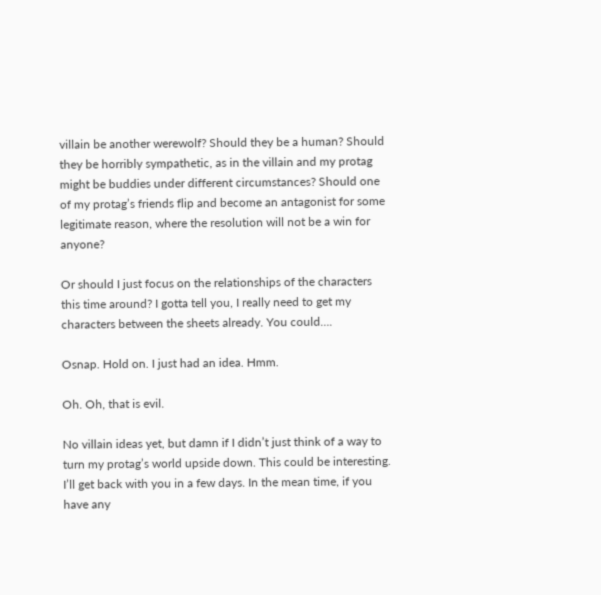villain be another werewolf? Should they be a human? Should they be horribly sympathetic, as in the villain and my protag might be buddies under different circumstances? Should one of my protag’s friends flip and become an antagonist for some legitimate reason, where the resolution will not be a win for anyone?

Or should I just focus on the relationships of the characters this time around? I gotta tell you, I really need to get my characters between the sheets already. You could….

Osnap. Hold on. I just had an idea. Hmm.

Oh. Oh, that is evil.

No villain ideas yet, but damn if I didn’t just think of a way to turn my protag’s world upside down. This could be interesting. I’ll get back with you in a few days. In the mean time, if you have any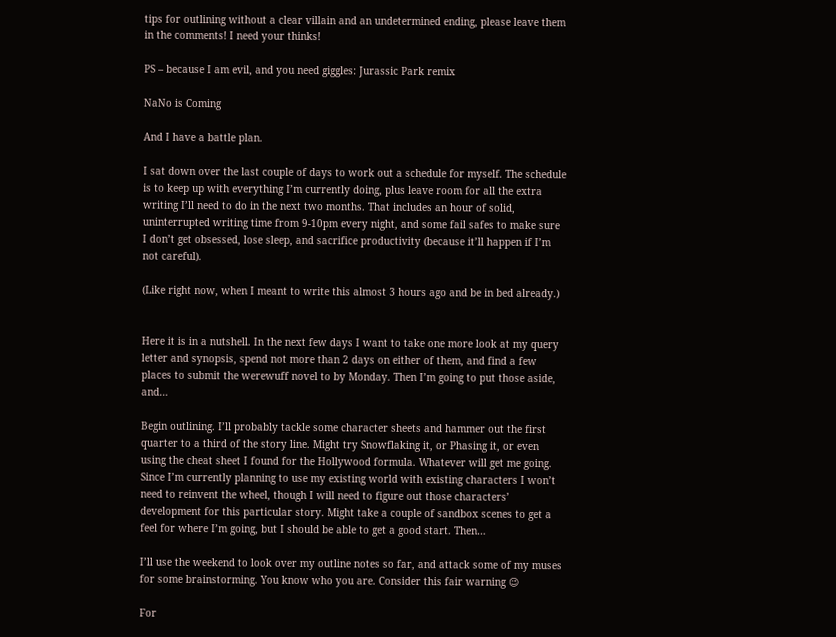tips for outlining without a clear villain and an undetermined ending, please leave them in the comments! I need your thinks!

PS – because I am evil, and you need giggles: Jurassic Park remix

NaNo is Coming

And I have a battle plan.

I sat down over the last couple of days to work out a schedule for myself. The schedule is to keep up with everything I’m currently doing, plus leave room for all the extra writing I’ll need to do in the next two months. That includes an hour of solid, uninterrupted writing time from 9-10pm every night, and some fail safes to make sure I don’t get obsessed, lose sleep, and sacrifice productivity (because it’ll happen if I’m not careful).

(Like right now, when I meant to write this almost 3 hours ago and be in bed already.)


Here it is in a nutshell. In the next few days I want to take one more look at my query letter and synopsis, spend not more than 2 days on either of them, and find a few places to submit the werewuff novel to by Monday. Then I’m going to put those aside, and…

Begin outlining. I’ll probably tackle some character sheets and hammer out the first quarter to a third of the story line. Might try Snowflaking it, or Phasing it, or even using the cheat sheet I found for the Hollywood formula. Whatever will get me going. Since I’m currently planning to use my existing world with existing characters I won’t need to reinvent the wheel, though I will need to figure out those characters’ development for this particular story. Might take a couple of sandbox scenes to get a feel for where I’m going, but I should be able to get a good start. Then…

I’ll use the weekend to look over my outline notes so far, and attack some of my muses for some brainstorming. You know who you are. Consider this fair warning 😉

For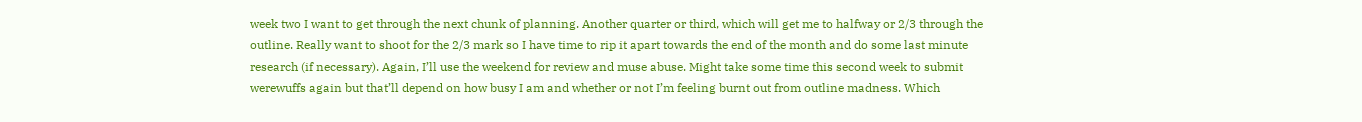week two I want to get through the next chunk of planning. Another quarter or third, which will get me to halfway or 2/3 through the outline. Really want to shoot for the 2/3 mark so I have time to rip it apart towards the end of the month and do some last minute research (if necessary). Again, I’ll use the weekend for review and muse abuse. Might take some time this second week to submit werewuffs again but that’ll depend on how busy I am and whether or not I’m feeling burnt out from outline madness. Which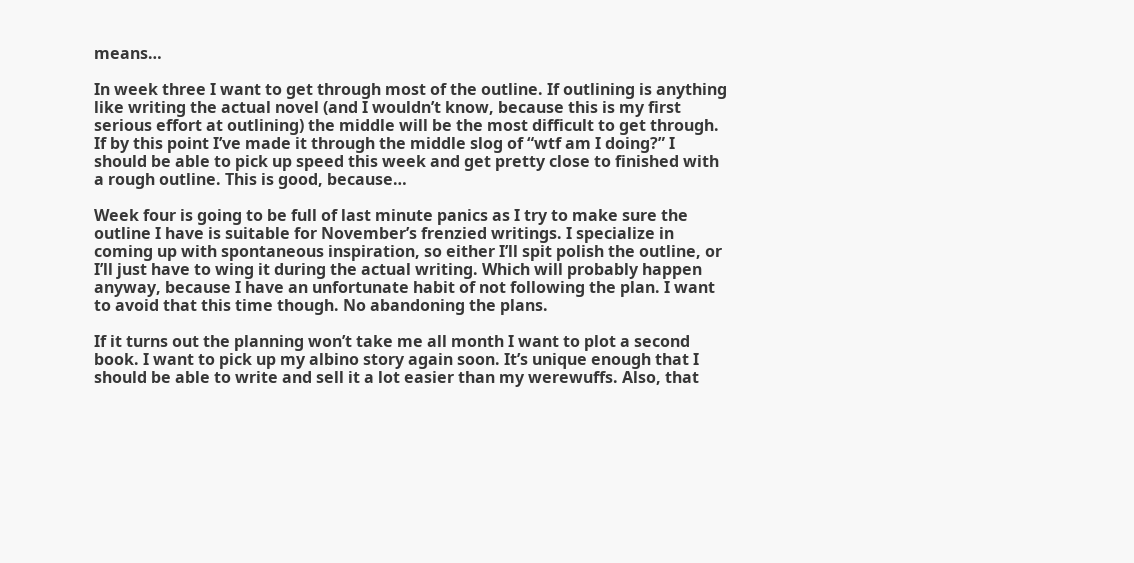means…

In week three I want to get through most of the outline. If outlining is anything like writing the actual novel (and I wouldn’t know, because this is my first serious effort at outlining) the middle will be the most difficult to get through.  If by this point I’ve made it through the middle slog of “wtf am I doing?” I should be able to pick up speed this week and get pretty close to finished with a rough outline. This is good, because…

Week four is going to be full of last minute panics as I try to make sure the outline I have is suitable for November’s frenzied writings. I specialize in coming up with spontaneous inspiration, so either I’ll spit polish the outline, or I’ll just have to wing it during the actual writing. Which will probably happen anyway, because I have an unfortunate habit of not following the plan. I want to avoid that this time though. No abandoning the plans.

If it turns out the planning won’t take me all month I want to plot a second book. I want to pick up my albino story again soon. It’s unique enough that I should be able to write and sell it a lot easier than my werewuffs. Also, that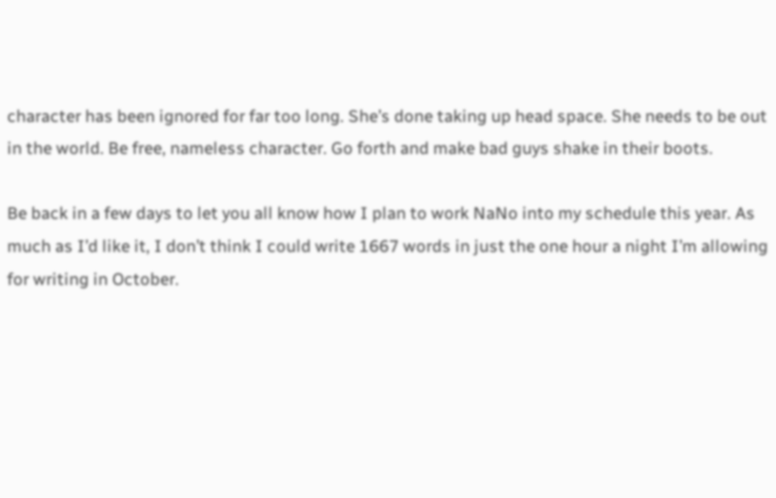character has been ignored for far too long. She’s done taking up head space. She needs to be out in the world. Be free, nameless character. Go forth and make bad guys shake in their boots.

Be back in a few days to let you all know how I plan to work NaNo into my schedule this year. As much as I’d like it, I don’t think I could write 1667 words in just the one hour a night I’m allowing for writing in October.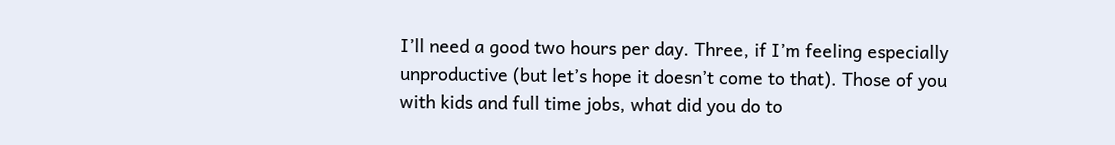I’ll need a good two hours per day. Three, if I’m feeling especially unproductive (but let’s hope it doesn’t come to that). Those of you with kids and full time jobs, what did you do to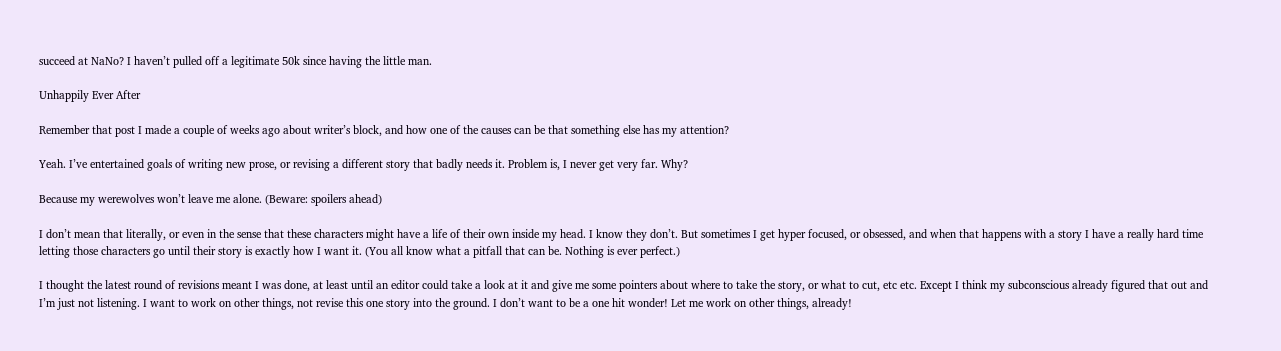succeed at NaNo? I haven’t pulled off a legitimate 50k since having the little man.

Unhappily Ever After

Remember that post I made a couple of weeks ago about writer’s block, and how one of the causes can be that something else has my attention?

Yeah. I’ve entertained goals of writing new prose, or revising a different story that badly needs it. Problem is, I never get very far. Why?

Because my werewolves won’t leave me alone. (Beware: spoilers ahead)

I don’t mean that literally, or even in the sense that these characters might have a life of their own inside my head. I know they don’t. But sometimes I get hyper focused, or obsessed, and when that happens with a story I have a really hard time letting those characters go until their story is exactly how I want it. (You all know what a pitfall that can be. Nothing is ever perfect.)

I thought the latest round of revisions meant I was done, at least until an editor could take a look at it and give me some pointers about where to take the story, or what to cut, etc etc. Except I think my subconscious already figured that out and I’m just not listening. I want to work on other things, not revise this one story into the ground. I don’t want to be a one hit wonder! Let me work on other things, already!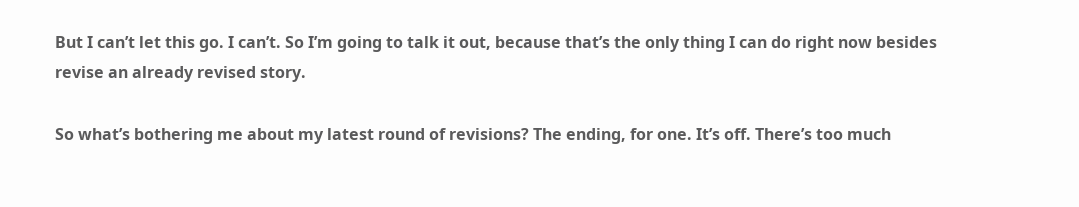But I can’t let this go. I can’t. So I’m going to talk it out, because that’s the only thing I can do right now besides revise an already revised story.

So what’s bothering me about my latest round of revisions? The ending, for one. It’s off. There’s too much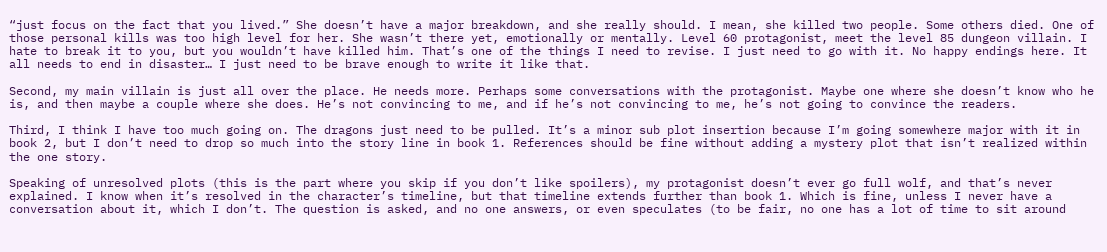“just focus on the fact that you lived.” She doesn’t have a major breakdown, and she really should. I mean, she killed two people. Some others died. One of those personal kills was too high level for her. She wasn’t there yet, emotionally or mentally. Level 60 protagonist, meet the level 85 dungeon villain. I hate to break it to you, but you wouldn’t have killed him. That’s one of the things I need to revise. I just need to go with it. No happy endings here. It all needs to end in disaster… I just need to be brave enough to write it like that.

Second, my main villain is just all over the place. He needs more. Perhaps some conversations with the protagonist. Maybe one where she doesn’t know who he is, and then maybe a couple where she does. He’s not convincing to me, and if he’s not convincing to me, he’s not going to convince the readers.

Third, I think I have too much going on. The dragons just need to be pulled. It’s a minor sub plot insertion because I’m going somewhere major with it in book 2, but I don’t need to drop so much into the story line in book 1. References should be fine without adding a mystery plot that isn’t realized within the one story.

Speaking of unresolved plots (this is the part where you skip if you don’t like spoilers), my protagonist doesn’t ever go full wolf, and that’s never explained. I know when it’s resolved in the character’s timeline, but that timeline extends further than book 1. Which is fine, unless I never have a conversation about it, which I don’t. The question is asked, and no one answers, or even speculates (to be fair, no one has a lot of time to sit around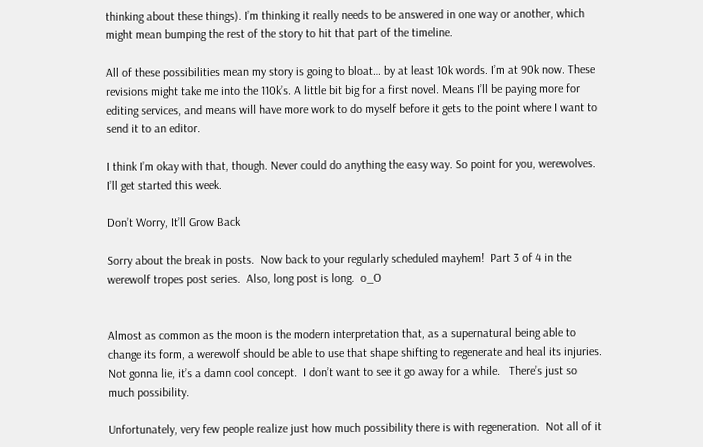thinking about these things). I’m thinking it really needs to be answered in one way or another, which might mean bumping the rest of the story to hit that part of the timeline.

All of these possibilities mean my story is going to bloat… by at least 10k words. I’m at 90k now. These revisions might take me into the 110k’s. A little bit big for a first novel. Means I’ll be paying more for editing services, and means will have more work to do myself before it gets to the point where I want to send it to an editor.

I think I’m okay with that, though. Never could do anything the easy way. So point for you, werewolves. I’ll get started this week.

Don’t Worry, It’ll Grow Back

Sorry about the break in posts.  Now back to your regularly scheduled mayhem!  Part 3 of 4 in the werewolf tropes post series.  Also, long post is long.  o_O


Almost as common as the moon is the modern interpretation that, as a supernatural being able to change its form, a werewolf should be able to use that shape shifting to regenerate and heal its injuries.  Not gonna lie, it’s a damn cool concept.  I don’t want to see it go away for a while.   There’s just so much possibility.

Unfortunately, very few people realize just how much possibility there is with regeneration.  Not all of it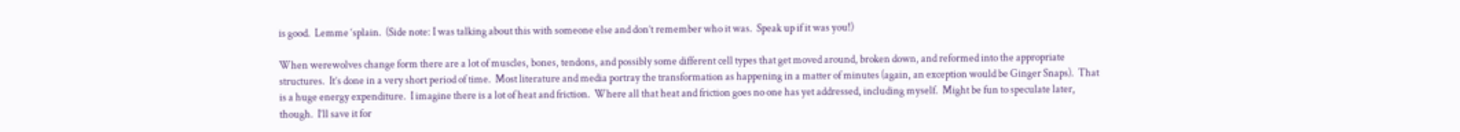is good.  Lemme ‘splain.  (Side note: I was talking about this with someone else and don’t remember who it was.  Speak up if it was you!)

When werewolves change form there are a lot of muscles, bones, tendons, and possibly some different cell types that get moved around, broken down, and reformed into the appropriate structures.  It’s done in a very short period of time.  Most literature and media portray the transformation as happening in a matter of minutes (again, an exception would be Ginger Snaps).  That is a huge energy expenditure.  I imagine there is a lot of heat and friction.  Where all that heat and friction goes no one has yet addressed, including myself.  Might be fun to speculate later, though.  I’ll save it for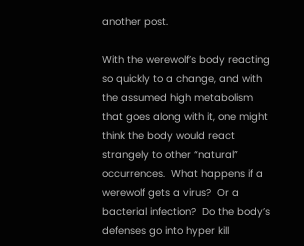another post.

With the werewolf’s body reacting so quickly to a change, and with the assumed high metabolism that goes along with it, one might think the body would react strangely to other “natural” occurrences.  What happens if a werewolf gets a virus?  Or a bacterial infection?  Do the body’s defenses go into hyper kill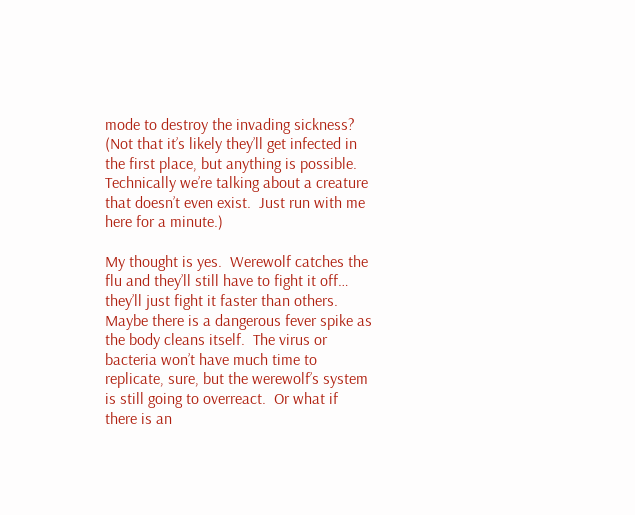mode to destroy the invading sickness?  (Not that it’s likely they’ll get infected in the first place, but anything is possible.  Technically we’re talking about a creature that doesn’t even exist.  Just run with me here for a minute.)

My thought is yes.  Werewolf catches the flu and they’ll still have to fight it off… they’ll just fight it faster than others. Maybe there is a dangerous fever spike as the body cleans itself.  The virus or bacteria won’t have much time to replicate, sure, but the werewolf’s system is still going to overreact.  Or what if there is an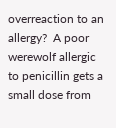overreaction to an allergy?  A poor werewolf allergic to penicillin gets a small dose from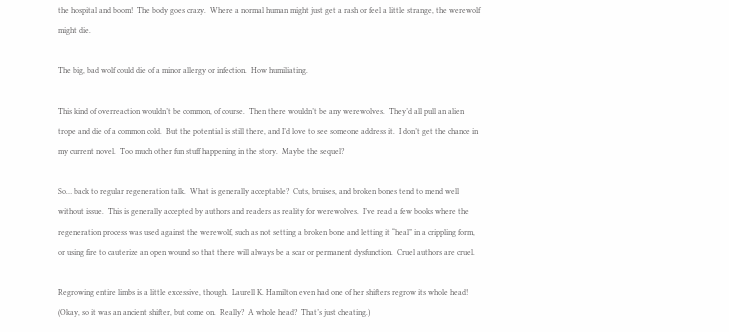the hospital and boom!  The body goes crazy.  Where a normal human might just get a rash or feel a little strange, the werewolf might die.

The big, bad wolf could die of a minor allergy or infection.  How humiliating.

This kind of overreaction wouldn’t be common, of course.  Then there wouldn’t be any werewolves.  They’d all pull an alien trope and die of a common cold.  But the potential is still there, and I’d love to see someone address it.  I don’t get the chance in my current novel.  Too much other fun stuff happening in the story.  Maybe the sequel?

So… back to regular regeneration talk.  What is generally acceptable?  Cuts, bruises, and broken bones tend to mend well without issue.  This is generally accepted by authors and readers as reality for werewolves.  I’ve read a few books where the regeneration process was used against the werewolf, such as not setting a broken bone and letting it “heal” in a crippling form, or using fire to cauterize an open wound so that there will always be a scar or permanent dysfunction.  Cruel authors are cruel.

Regrowing entire limbs is a little excessive, though.  Laurell K. Hamilton even had one of her shifters regrow its whole head!  (Okay, so it was an ancient shifter, but come on.  Really?  A whole head?  That’s just cheating.)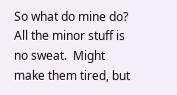So what do mine do?  All the minor stuff is no sweat.  Might make them tired, but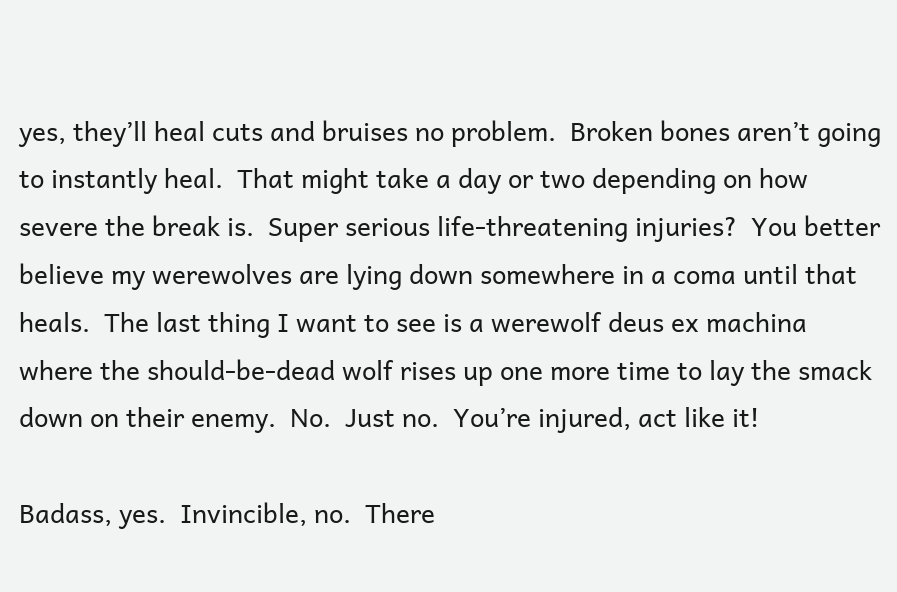yes, they’ll heal cuts and bruises no problem.  Broken bones aren’t going to instantly heal.  That might take a day or two depending on how severe the break is.  Super serious life-threatening injuries?  You better believe my werewolves are lying down somewhere in a coma until that heals.  The last thing I want to see is a werewolf deus ex machina where the should-be-dead wolf rises up one more time to lay the smack down on their enemy.  No.  Just no.  You’re injured, act like it!

Badass, yes.  Invincible, no.  There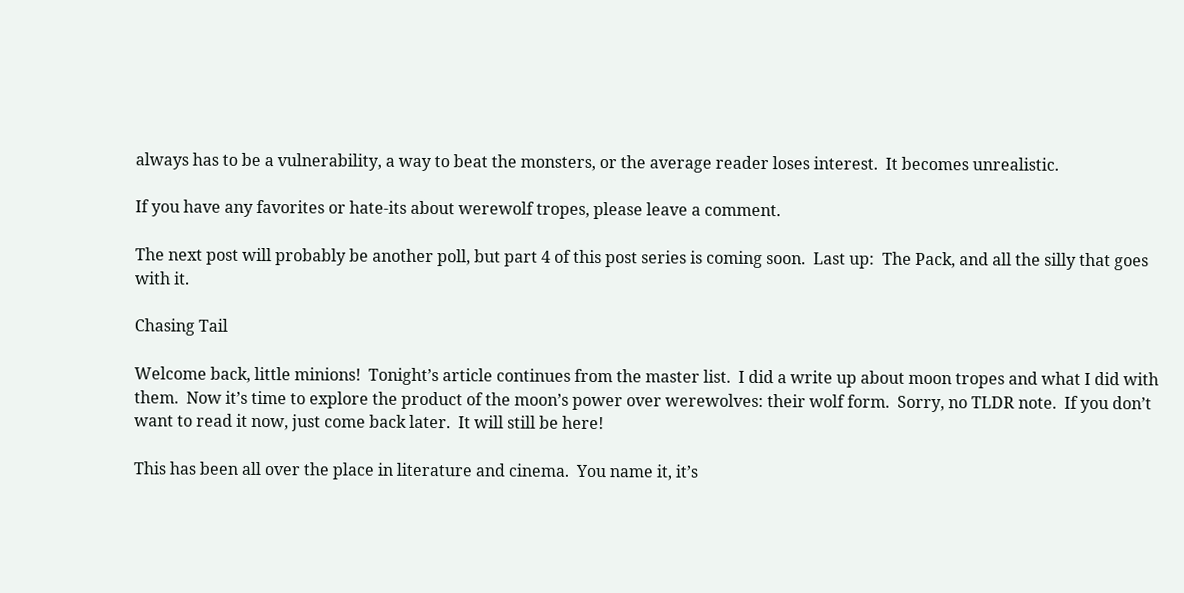always has to be a vulnerability, a way to beat the monsters, or the average reader loses interest.  It becomes unrealistic.

If you have any favorites or hate-its about werewolf tropes, please leave a comment.

The next post will probably be another poll, but part 4 of this post series is coming soon.  Last up:  The Pack, and all the silly that goes with it.

Chasing Tail

Welcome back, little minions!  Tonight’s article continues from the master list.  I did a write up about moon tropes and what I did with them.  Now it’s time to explore the product of the moon’s power over werewolves: their wolf form.  Sorry, no TLDR note.  If you don’t want to read it now, just come back later.  It will still be here!

This has been all over the place in literature and cinema.  You name it, it’s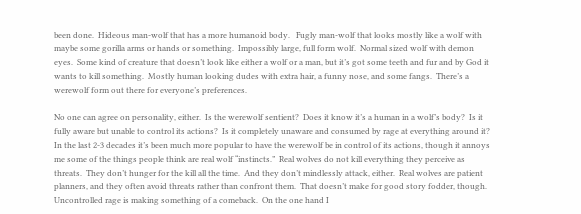been done.  Hideous man-wolf that has a more humanoid body.   Fugly man-wolf that looks mostly like a wolf with maybe some gorilla arms or hands or something.  Impossibly large, full form wolf.  Normal sized wolf with demon eyes.  Some kind of creature that doesn’t look like either a wolf or a man, but it’s got some teeth and fur and by God it wants to kill something.  Mostly human looking dudes with extra hair, a funny nose, and some fangs.  There’s a werewolf form out there for everyone’s preferences.

No one can agree on personality, either.  Is the werewolf sentient?  Does it know it’s a human in a wolf’s body?  Is it fully aware but unable to control its actions?  Is it completely unaware and consumed by rage at everything around it?  In the last 2-3 decades it’s been much more popular to have the werewolf be in control of its actions, though it annoys me some of the things people think are real wolf “instincts.”  Real wolves do not kill everything they perceive as threats.  They don’t hunger for the kill all the time.  And they don’t mindlessly attack, either.  Real wolves are patient planners, and they often avoid threats rather than confront them.  That doesn’t make for good story fodder, though.   Uncontrolled rage is making something of a comeback.  On the one hand I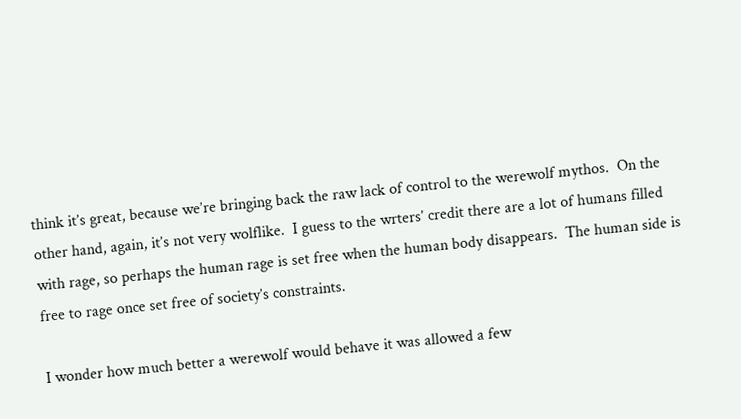think it’s great, because we’re bringing back the raw lack of control to the werewolf mythos.  On the other hand, again, it’s not very wolflike.  I guess to the wrters’ credit there are a lot of humans filled with rage, so perhaps the human rage is set free when the human body disappears.  The human side is free to rage once set free of society’s constraints.

I wonder how much better a werewolf would behave it was allowed a few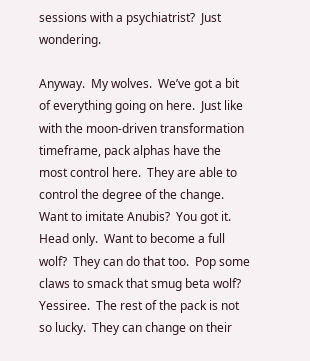sessions with a psychiatrist?  Just wondering.

Anyway.  My wolves.  We’ve got a bit of everything going on here.  Just like with the moon-driven transformation timeframe, pack alphas have the most control here.  They are able to control the degree of the change.  Want to imitate Anubis?  You got it.  Head only.  Want to become a full wolf?  They can do that too.  Pop some claws to smack that smug beta wolf?  Yessiree.  The rest of the pack is not so lucky.  They can change on their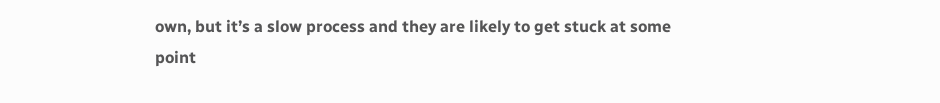own, but it’s a slow process and they are likely to get stuck at some point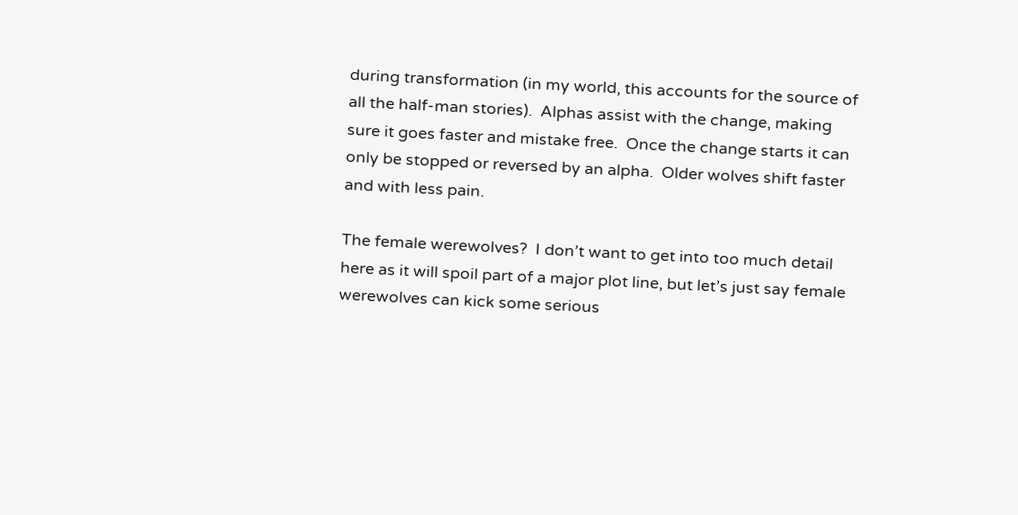during transformation (in my world, this accounts for the source of all the half-man stories).  Alphas assist with the change, making sure it goes faster and mistake free.  Once the change starts it can only be stopped or reversed by an alpha.  Older wolves shift faster and with less pain.

The female werewolves?  I don’t want to get into too much detail here as it will spoil part of a major plot line, but let’s just say female werewolves can kick some serious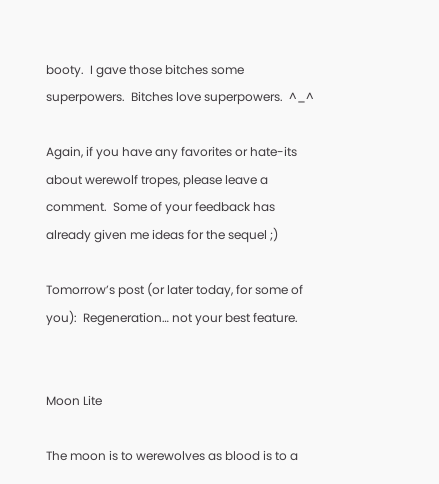booty.  I gave those bitches some superpowers.  Bitches love superpowers.  ^_^

Again, if you have any favorites or hate-its about werewolf tropes, please leave a comment.  Some of your feedback has already given me ideas for the sequel ;)

Tomorrow’s post (or later today, for some of you):  Regeneration… not your best feature.


Moon Lite

The moon is to werewolves as blood is to a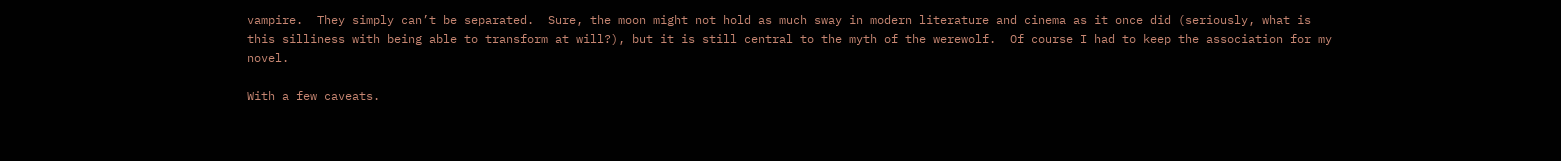vampire.  They simply can’t be separated.  Sure, the moon might not hold as much sway in modern literature and cinema as it once did (seriously, what is this silliness with being able to transform at will?), but it is still central to the myth of the werewolf.  Of course I had to keep the association for my novel.

With a few caveats.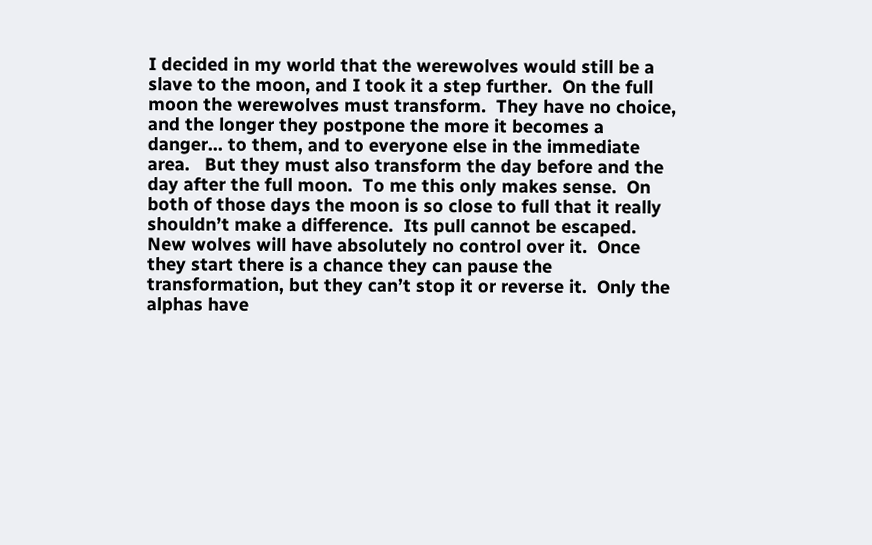I decided in my world that the werewolves would still be a slave to the moon, and I took it a step further.  On the full moon the werewolves must transform.  They have no choice, and the longer they postpone the more it becomes a danger… to them, and to everyone else in the immediate area.   But they must also transform the day before and the day after the full moon.  To me this only makes sense.  On both of those days the moon is so close to full that it really shouldn’t make a difference.  Its pull cannot be escaped.  New wolves will have absolutely no control over it.  Once they start there is a chance they can pause the transformation, but they can’t stop it or reverse it.  Only the alphas have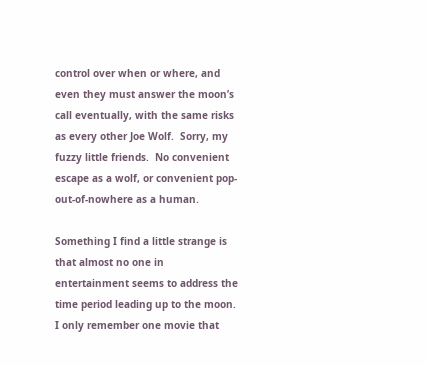control over when or where, and even they must answer the moon’s call eventually, with the same risks as every other Joe Wolf.  Sorry, my fuzzy little friends.  No convenient escape as a wolf, or convenient pop-out-of-nowhere as a human.

Something I find a little strange is that almost no one in entertainment seems to address the time period leading up to the moon.  I only remember one movie that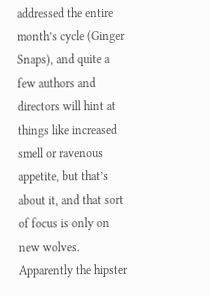addressed the entire month’s cycle (Ginger Snaps), and quite a few authors and directors will hint at things like increased smell or ravenous appetite, but that’s about it, and that sort of focus is only on new wolves.  Apparently the hipster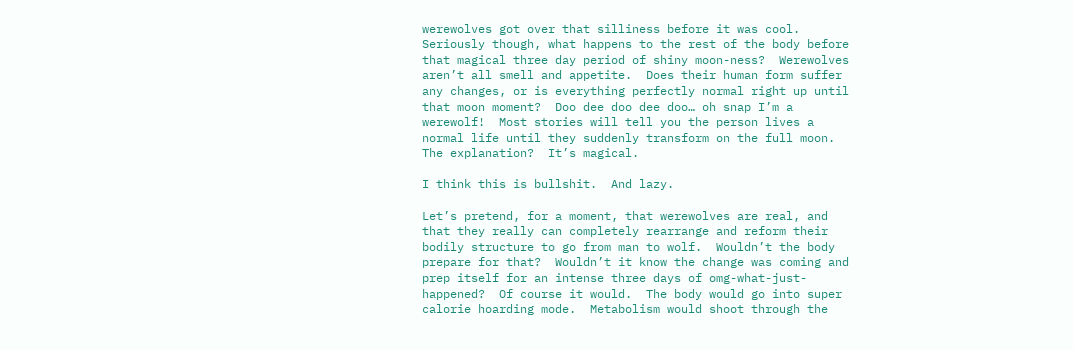werewolves got over that silliness before it was cool.  Seriously though, what happens to the rest of the body before that magical three day period of shiny moon-ness?  Werewolves aren’t all smell and appetite.  Does their human form suffer any changes, or is everything perfectly normal right up until that moon moment?  Doo dee doo dee doo… oh snap I’m a werewolf!  Most stories will tell you the person lives a normal life until they suddenly transform on the full moon.  The explanation?  It’s magical.

I think this is bullshit.  And lazy.

Let’s pretend, for a moment, that werewolves are real, and that they really can completely rearrange and reform their bodily structure to go from man to wolf.  Wouldn’t the body prepare for that?  Wouldn’t it know the change was coming and prep itself for an intense three days of omg-what-just-happened?  Of course it would.  The body would go into super calorie hoarding mode.  Metabolism would shoot through the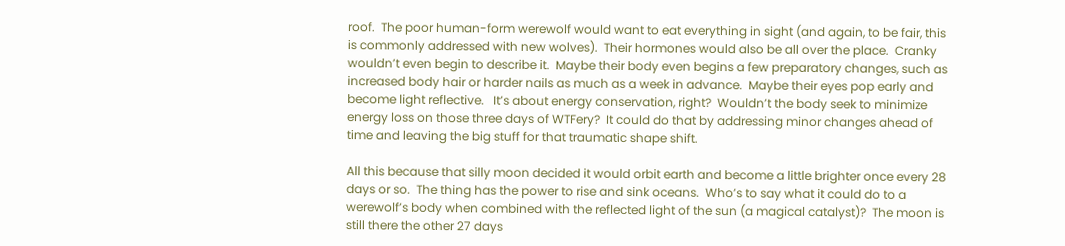roof.  The poor human-form werewolf would want to eat everything in sight (and again, to be fair, this is commonly addressed with new wolves).  Their hormones would also be all over the place.  Cranky wouldn’t even begin to describe it.  Maybe their body even begins a few preparatory changes, such as increased body hair or harder nails as much as a week in advance.  Maybe their eyes pop early and become light reflective.   It’s about energy conservation, right?  Wouldn’t the body seek to minimize energy loss on those three days of WTFery?  It could do that by addressing minor changes ahead of time and leaving the big stuff for that traumatic shape shift.

All this because that silly moon decided it would orbit earth and become a little brighter once every 28 days or so.  The thing has the power to rise and sink oceans.  Who’s to say what it could do to a werewolf’s body when combined with the reflected light of the sun (a magical catalyst)?  The moon is still there the other 27 days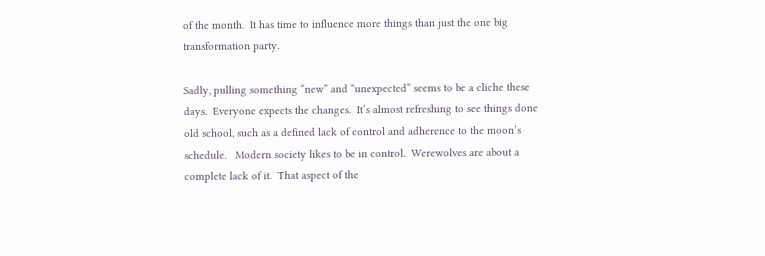of the month.  It has time to influence more things than just the one big transformation party.

Sadly, pulling something “new” and “unexpected” seems to be a cliche these days.  Everyone expects the changes.  It’s almost refreshing to see things done old school, such as a defined lack of control and adherence to the moon’s schedule.   Modern society likes to be in control.  Werewolves are about a complete lack of it.  That aspect of the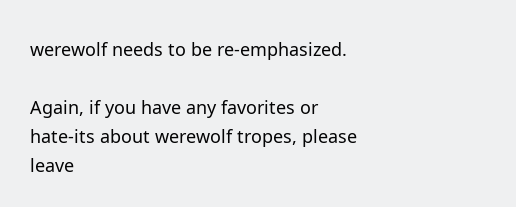werewolf needs to be re-emphasized.

Again, if you have any favorites or hate-its about werewolf tropes, please leave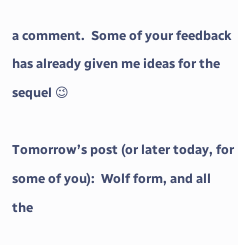a comment.  Some of your feedback has already given me ideas for the sequel 😉

Tomorrow’s post (or later today, for some of you):  Wolf form, and all the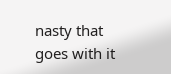nasty that goes with it